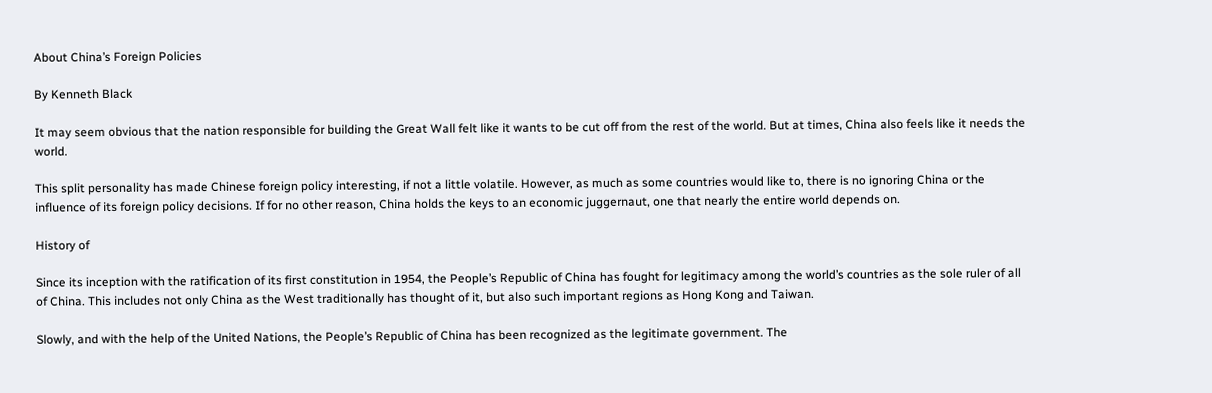About China’s Foreign Policies

By Kenneth Black

It may seem obvious that the nation responsible for building the Great Wall felt like it wants to be cut off from the rest of the world. But at times, China also feels like it needs the world.

This split personality has made Chinese foreign policy interesting, if not a little volatile. However, as much as some countries would like to, there is no ignoring China or the influence of its foreign policy decisions. If for no other reason, China holds the keys to an economic juggernaut, one that nearly the entire world depends on.

History of

Since its inception with the ratification of its first constitution in 1954, the People’s Republic of China has fought for legitimacy among the world’s countries as the sole ruler of all of China. This includes not only China as the West traditionally has thought of it, but also such important regions as Hong Kong and Taiwan.

Slowly, and with the help of the United Nations, the People’s Republic of China has been recognized as the legitimate government. The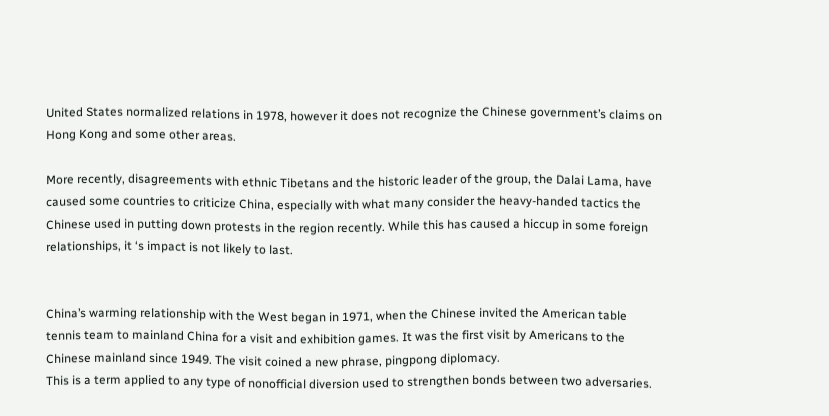United States normalized relations in 1978, however it does not recognize the Chinese government’s claims on Hong Kong and some other areas.

More recently, disagreements with ethnic Tibetans and the historic leader of the group, the Dalai Lama, have caused some countries to criticize China, especially with what many consider the heavy-handed tactics the Chinese used in putting down protests in the region recently. While this has caused a hiccup in some foreign relationships, it ‘s impact is not likely to last.


China’s warming relationship with the West began in 1971, when the Chinese invited the American table tennis team to mainland China for a visit and exhibition games. It was the first visit by Americans to the Chinese mainland since 1949. The visit coined a new phrase, pingpong diplomacy.
This is a term applied to any type of nonofficial diversion used to strengthen bonds between two adversaries.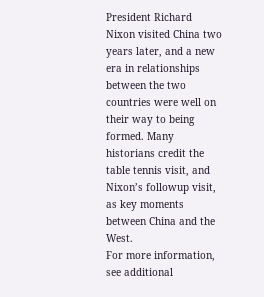President Richard Nixon visited China two years later, and a new era in relationships between the two countries were well on their way to being formed. Many historians credit the table tennis visit, and Nixon’s followup visit, as key moments between China and the West.
For more information, see additional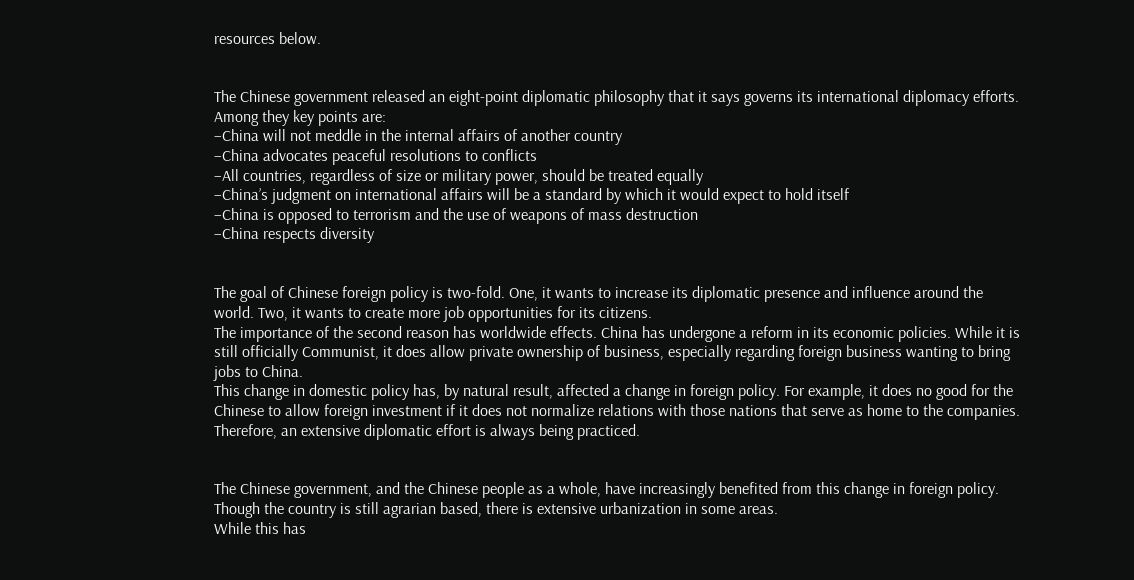resources below.


The Chinese government released an eight-point diplomatic philosophy that it says governs its international diplomacy efforts. Among they key points are:
–China will not meddle in the internal affairs of another country
–China advocates peaceful resolutions to conflicts
–All countries, regardless of size or military power, should be treated equally
–China’s judgment on international affairs will be a standard by which it would expect to hold itself
–China is opposed to terrorism and the use of weapons of mass destruction
–China respects diversity


The goal of Chinese foreign policy is two-fold. One, it wants to increase its diplomatic presence and influence around the world. Two, it wants to create more job opportunities for its citizens.
The importance of the second reason has worldwide effects. China has undergone a reform in its economic policies. While it is still officially Communist, it does allow private ownership of business, especially regarding foreign business wanting to bring jobs to China.
This change in domestic policy has, by natural result, affected a change in foreign policy. For example, it does no good for the Chinese to allow foreign investment if it does not normalize relations with those nations that serve as home to the companies. Therefore, an extensive diplomatic effort is always being practiced.


The Chinese government, and the Chinese people as a whole, have increasingly benefited from this change in foreign policy. Though the country is still agrarian based, there is extensive urbanization in some areas.
While this has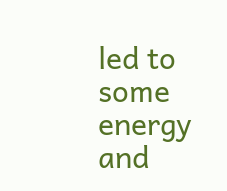led to some energy and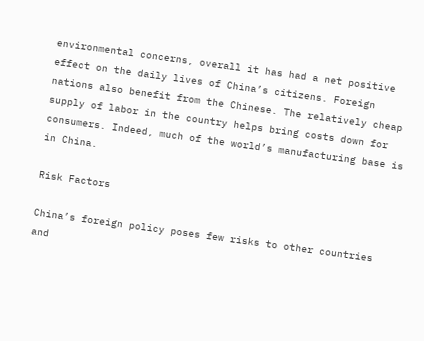environmental concerns, overall it has had a net positive effect on the daily lives of China’s citizens. Foreign nations also benefit from the Chinese. The relatively cheap supply of labor in the country helps bring costs down for consumers. Indeed, much of the world’s manufacturing base is in China.

Risk Factors

China’s foreign policy poses few risks to other countries and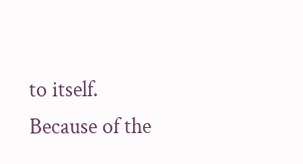to itself. Because of the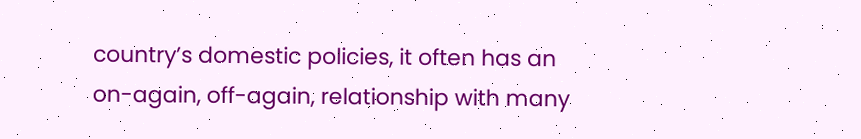country’s domestic policies, it often has an on-again, off-again, relationship with many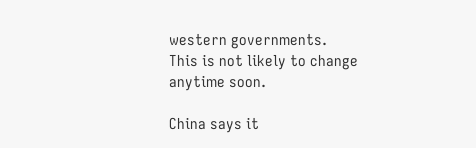western governments. This is not likely to change anytime soon.

China says it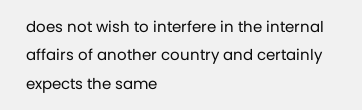does not wish to interfere in the internal affairs of another country and certainly expects the same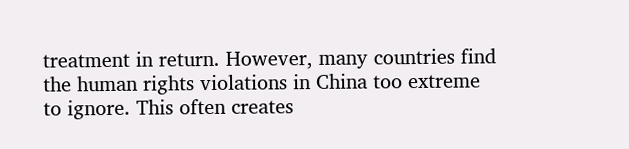treatment in return. However, many countries find the human rights violations in China too extreme to ignore. This often creates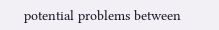potential problems between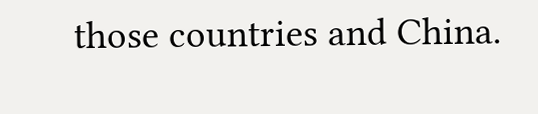those countries and China.